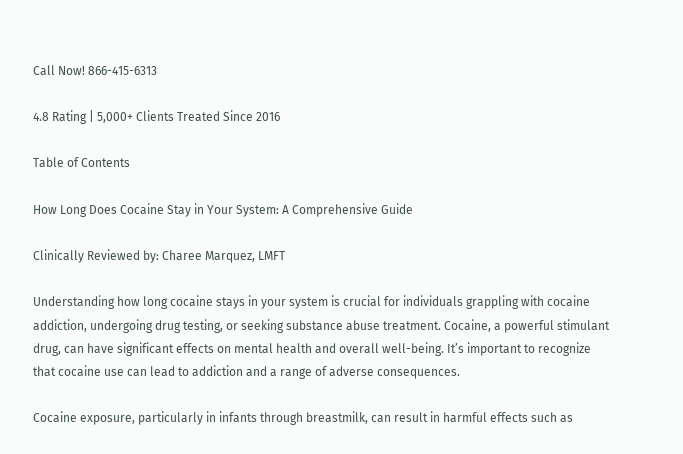Call Now! 866-415-6313

4.8 Rating | 5,000+ Clients Treated Since 2016

Table of Contents

How Long Does Cocaine Stay in Your System: A Comprehensive Guide

Clinically Reviewed by: Charee Marquez, LMFT

Understanding how long cocaine stays in your system is crucial for individuals grappling with cocaine addiction, undergoing drug testing, or seeking substance abuse treatment. Cocaine, a powerful stimulant drug, can have significant effects on mental health and overall well-being. It’s important to recognize that cocaine use can lead to addiction and a range of adverse consequences.

Cocaine exposure, particularly in infants through breastmilk, can result in harmful effects such as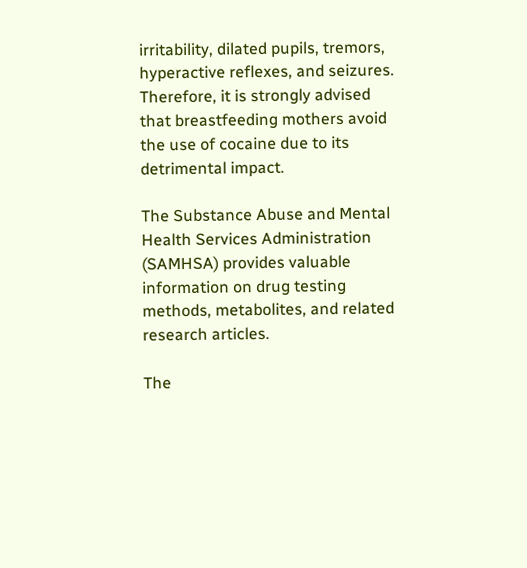irritability, dilated pupils, tremors, hyperactive reflexes, and seizures. Therefore, it is strongly advised that breastfeeding mothers avoid the use of cocaine due to its detrimental impact.

The Substance Abuse and Mental Health Services Administration (SAMHSA) provides valuable information on drug testing methods, metabolites, and related research articles.

The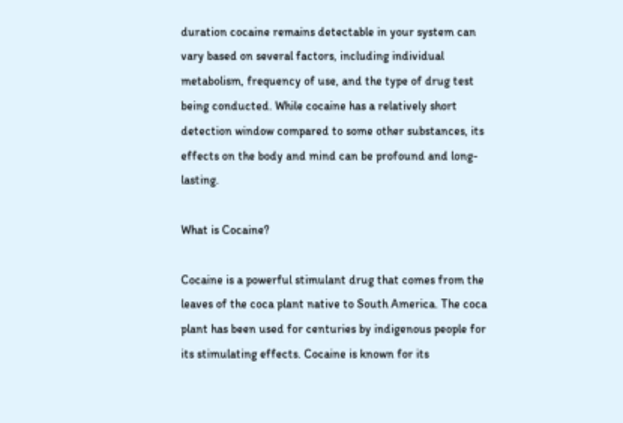duration cocaine remains detectable in your system can vary based on several factors, including individual metabolism, frequency of use, and the type of drug test being conducted. While cocaine has a relatively short detection window compared to some other substances, its effects on the body and mind can be profound and long-lasting.

What is Cocaine?

Cocaine is a powerful stimulant drug that comes from the leaves of the coca plant native to South America. The coca plant has been used for centuries by indigenous people for its stimulating effects. Cocaine is known for its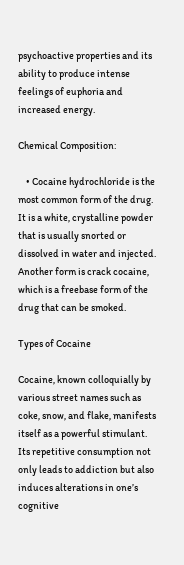psychoactive properties and its ability to produce intense feelings of euphoria and increased energy.

Chemical Composition:

    • Cocaine hydrochloride is the most common form of the drug. It is a white, crystalline powder that is usually snorted or dissolved in water and injected. Another form is crack cocaine, which is a freebase form of the drug that can be smoked.

Types of Cocaine

Cocaine, known colloquially by various street names such as coke, snow, and flake, manifests itself as a powerful stimulant. Its repetitive consumption not only leads to addiction but also induces alterations in one’s cognitive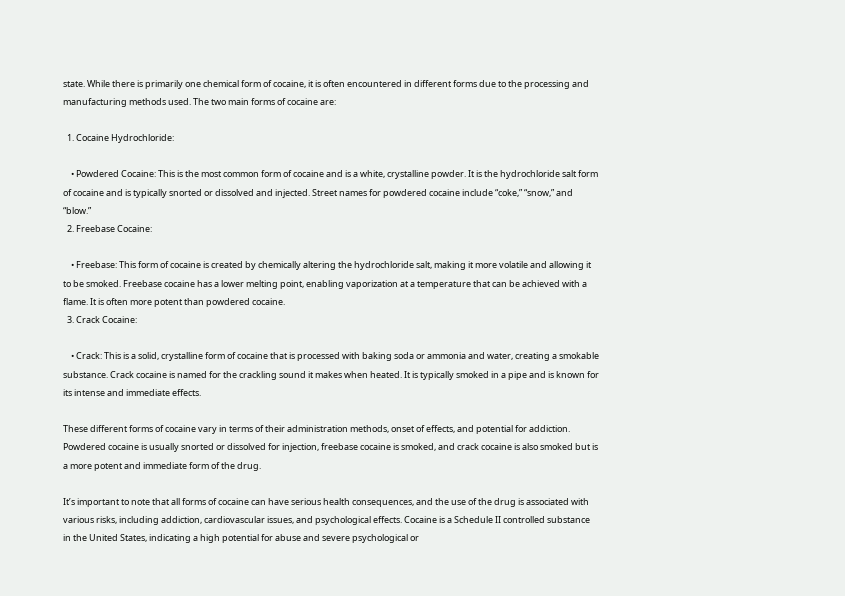state. While there is primarily one chemical form of cocaine, it is often encountered in different forms due to the processing and manufacturing methods used. The two main forms of cocaine are:

  1. Cocaine Hydrochloride:

    • Powdered Cocaine: This is the most common form of cocaine and is a white, crystalline powder. It is the hydrochloride salt form of cocaine and is typically snorted or dissolved and injected. Street names for powdered cocaine include “coke,” “snow,” and “blow.”
  2. Freebase Cocaine:

    • Freebase: This form of cocaine is created by chemically altering the hydrochloride salt, making it more volatile and allowing it to be smoked. Freebase cocaine has a lower melting point, enabling vaporization at a temperature that can be achieved with a flame. It is often more potent than powdered cocaine.
  3. Crack Cocaine:

    • Crack: This is a solid, crystalline form of cocaine that is processed with baking soda or ammonia and water, creating a smokable substance. Crack cocaine is named for the crackling sound it makes when heated. It is typically smoked in a pipe and is known for its intense and immediate effects.

These different forms of cocaine vary in terms of their administration methods, onset of effects, and potential for addiction. Powdered cocaine is usually snorted or dissolved for injection, freebase cocaine is smoked, and crack cocaine is also smoked but is a more potent and immediate form of the drug.

It’s important to note that all forms of cocaine can have serious health consequences, and the use of the drug is associated with various risks, including addiction, cardiovascular issues, and psychological effects. Cocaine is a Schedule II controlled substance in the United States, indicating a high potential for abuse and severe psychological or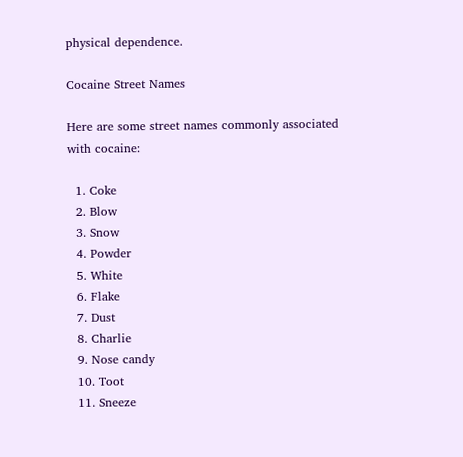physical dependence.

Cocaine Street Names

Here are some street names commonly associated with cocaine:

  1. Coke
  2. Blow
  3. Snow
  4. Powder
  5. White
  6. Flake
  7. Dust
  8. Charlie
  9. Nose candy
  10. Toot
  11. Sneeze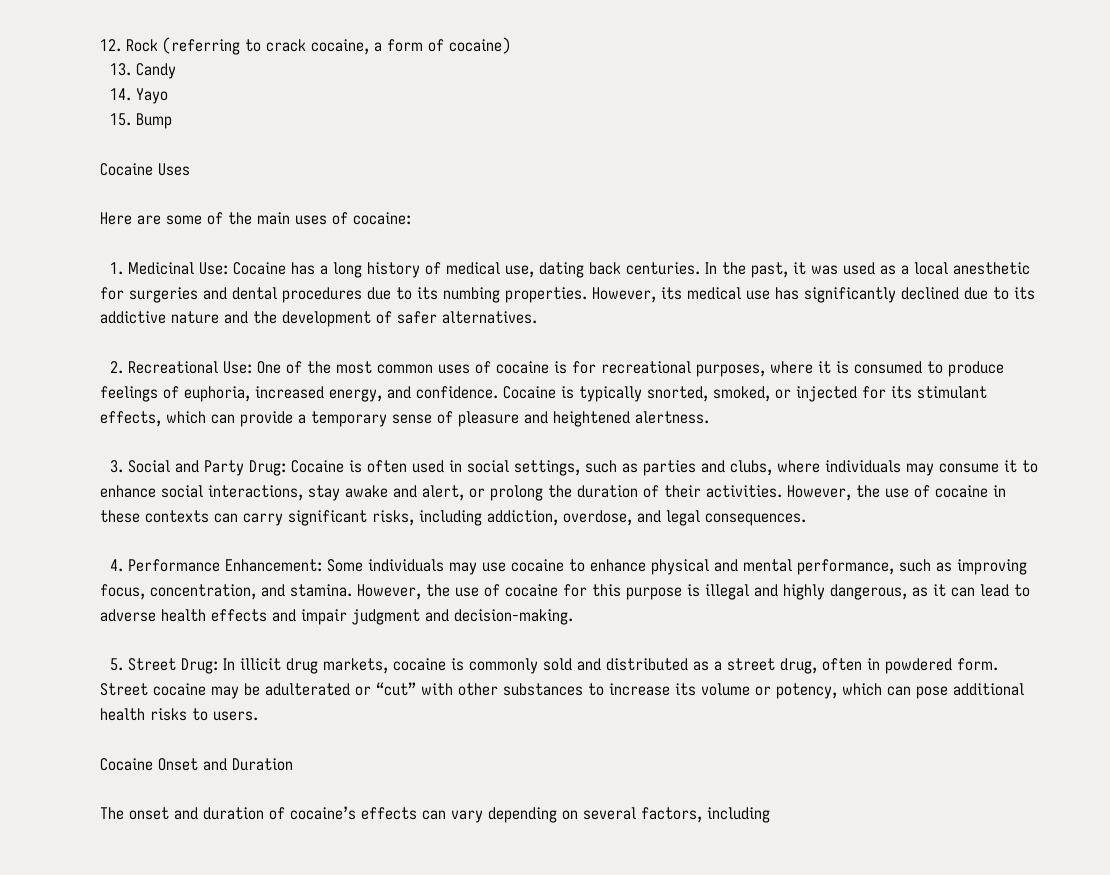12. Rock (referring to crack cocaine, a form of cocaine)
  13. Candy
  14. Yayo
  15. Bump

Cocaine Uses

Here are some of the main uses of cocaine:

  1. Medicinal Use: Cocaine has a long history of medical use, dating back centuries. In the past, it was used as a local anesthetic for surgeries and dental procedures due to its numbing properties. However, its medical use has significantly declined due to its addictive nature and the development of safer alternatives.

  2. Recreational Use: One of the most common uses of cocaine is for recreational purposes, where it is consumed to produce feelings of euphoria, increased energy, and confidence. Cocaine is typically snorted, smoked, or injected for its stimulant effects, which can provide a temporary sense of pleasure and heightened alertness.

  3. Social and Party Drug: Cocaine is often used in social settings, such as parties and clubs, where individuals may consume it to enhance social interactions, stay awake and alert, or prolong the duration of their activities. However, the use of cocaine in these contexts can carry significant risks, including addiction, overdose, and legal consequences.

  4. Performance Enhancement: Some individuals may use cocaine to enhance physical and mental performance, such as improving focus, concentration, and stamina. However, the use of cocaine for this purpose is illegal and highly dangerous, as it can lead to adverse health effects and impair judgment and decision-making.

  5. Street Drug: In illicit drug markets, cocaine is commonly sold and distributed as a street drug, often in powdered form. Street cocaine may be adulterated or “cut” with other substances to increase its volume or potency, which can pose additional health risks to users.

Cocaine Onset and Duration

The onset and duration of cocaine’s effects can vary depending on several factors, including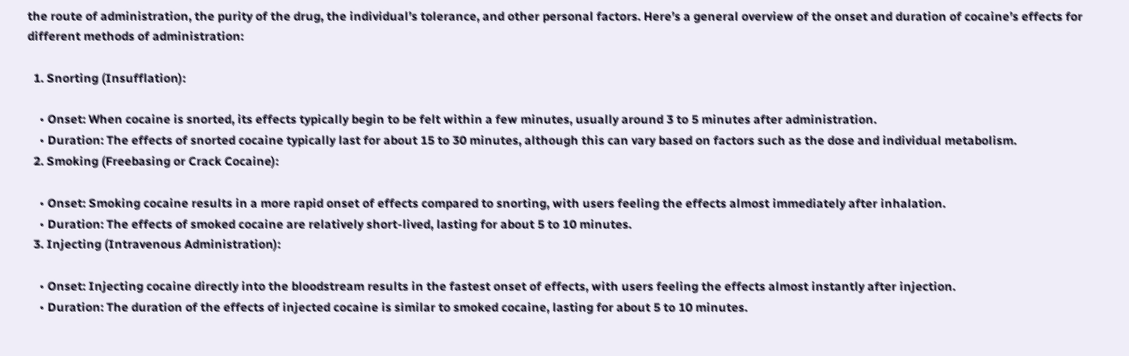the route of administration, the purity of the drug, the individual’s tolerance, and other personal factors. Here’s a general overview of the onset and duration of cocaine’s effects for different methods of administration:

  1. Snorting (Insufflation):

    • Onset: When cocaine is snorted, its effects typically begin to be felt within a few minutes, usually around 3 to 5 minutes after administration.
    • Duration: The effects of snorted cocaine typically last for about 15 to 30 minutes, although this can vary based on factors such as the dose and individual metabolism.
  2. Smoking (Freebasing or Crack Cocaine):

    • Onset: Smoking cocaine results in a more rapid onset of effects compared to snorting, with users feeling the effects almost immediately after inhalation.
    • Duration: The effects of smoked cocaine are relatively short-lived, lasting for about 5 to 10 minutes.
  3. Injecting (Intravenous Administration):

    • Onset: Injecting cocaine directly into the bloodstream results in the fastest onset of effects, with users feeling the effects almost instantly after injection.
    • Duration: The duration of the effects of injected cocaine is similar to smoked cocaine, lasting for about 5 to 10 minutes.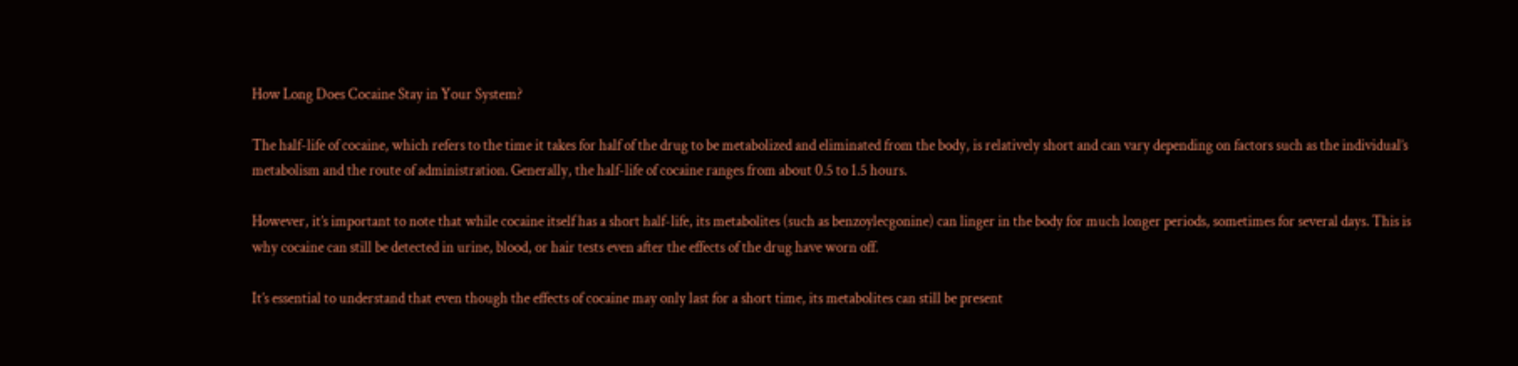How Long Does Cocaine Stay in Your System?

The half-life of cocaine, which refers to the time it takes for half of the drug to be metabolized and eliminated from the body, is relatively short and can vary depending on factors such as the individual’s metabolism and the route of administration. Generally, the half-life of cocaine ranges from about 0.5 to 1.5 hours.

However, it’s important to note that while cocaine itself has a short half-life, its metabolites (such as benzoylecgonine) can linger in the body for much longer periods, sometimes for several days. This is why cocaine can still be detected in urine, blood, or hair tests even after the effects of the drug have worn off.

It’s essential to understand that even though the effects of cocaine may only last for a short time, its metabolites can still be present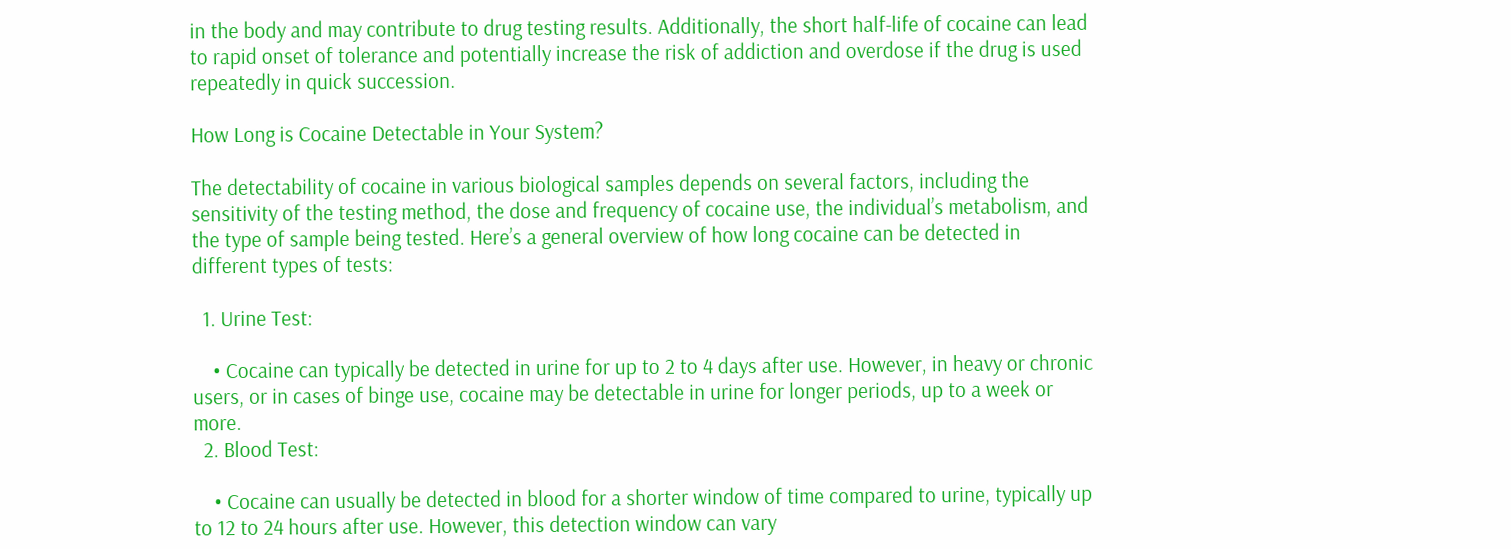in the body and may contribute to drug testing results. Additionally, the short half-life of cocaine can lead to rapid onset of tolerance and potentially increase the risk of addiction and overdose if the drug is used repeatedly in quick succession.

How Long is Cocaine Detectable in Your System?

The detectability of cocaine in various biological samples depends on several factors, including the sensitivity of the testing method, the dose and frequency of cocaine use, the individual’s metabolism, and the type of sample being tested. Here’s a general overview of how long cocaine can be detected in different types of tests:

  1. Urine Test:

    • Cocaine can typically be detected in urine for up to 2 to 4 days after use. However, in heavy or chronic users, or in cases of binge use, cocaine may be detectable in urine for longer periods, up to a week or more.
  2. Blood Test:

    • Cocaine can usually be detected in blood for a shorter window of time compared to urine, typically up to 12 to 24 hours after use. However, this detection window can vary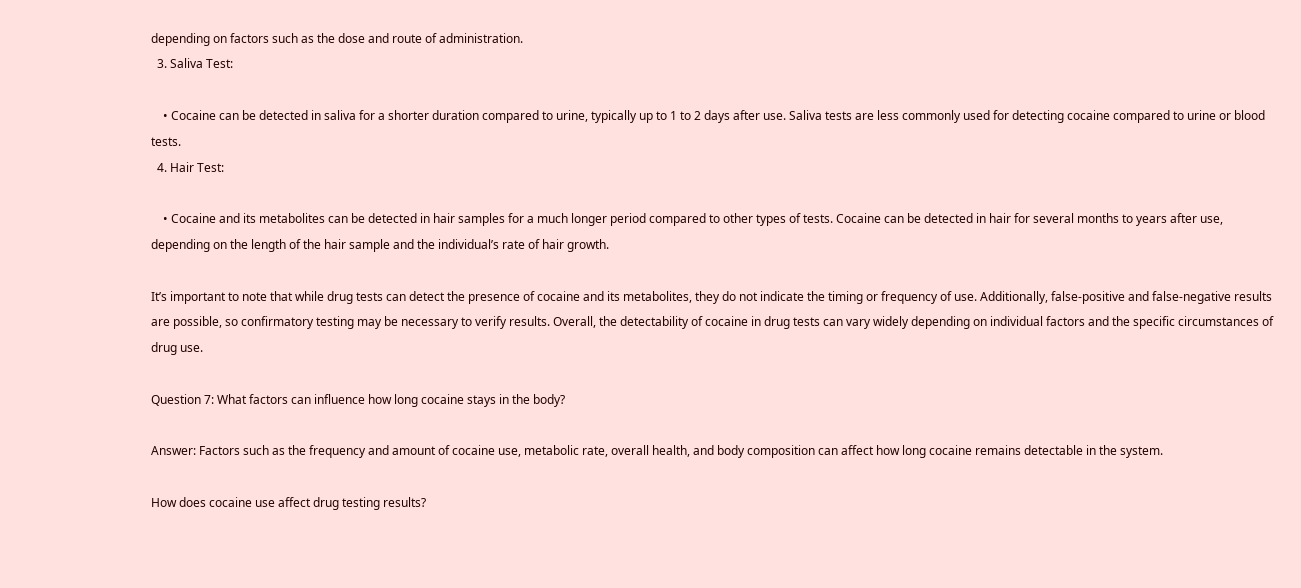depending on factors such as the dose and route of administration.
  3. Saliva Test:

    • Cocaine can be detected in saliva for a shorter duration compared to urine, typically up to 1 to 2 days after use. Saliva tests are less commonly used for detecting cocaine compared to urine or blood tests.
  4. Hair Test:

    • Cocaine and its metabolites can be detected in hair samples for a much longer period compared to other types of tests. Cocaine can be detected in hair for several months to years after use, depending on the length of the hair sample and the individual’s rate of hair growth.

It’s important to note that while drug tests can detect the presence of cocaine and its metabolites, they do not indicate the timing or frequency of use. Additionally, false-positive and false-negative results are possible, so confirmatory testing may be necessary to verify results. Overall, the detectability of cocaine in drug tests can vary widely depending on individual factors and the specific circumstances of drug use.

Question 7: What factors can influence how long cocaine stays in the body?

Answer: Factors such as the frequency and amount of cocaine use, metabolic rate, overall health, and body composition can affect how long cocaine remains detectable in the system.

How does cocaine use affect drug testing results?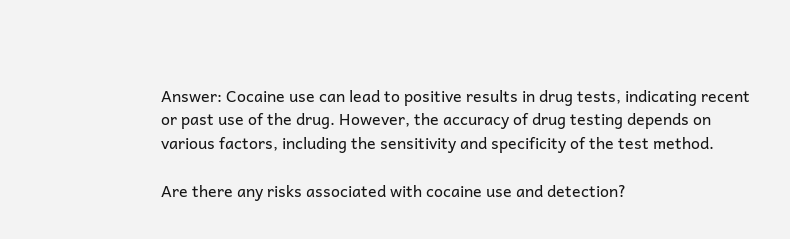Answer: Cocaine use can lead to positive results in drug tests, indicating recent or past use of the drug. However, the accuracy of drug testing depends on various factors, including the sensitivity and specificity of the test method.

Are there any risks associated with cocaine use and detection?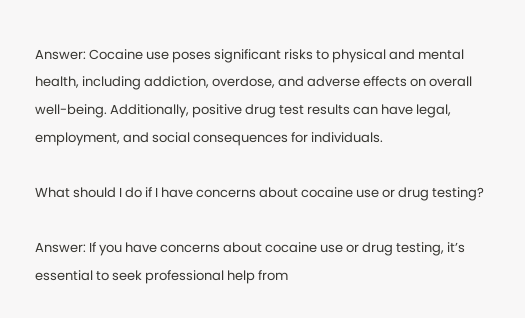Answer: Cocaine use poses significant risks to physical and mental health, including addiction, overdose, and adverse effects on overall well-being. Additionally, positive drug test results can have legal, employment, and social consequences for individuals.

What should I do if I have concerns about cocaine use or drug testing?

Answer: If you have concerns about cocaine use or drug testing, it’s essential to seek professional help from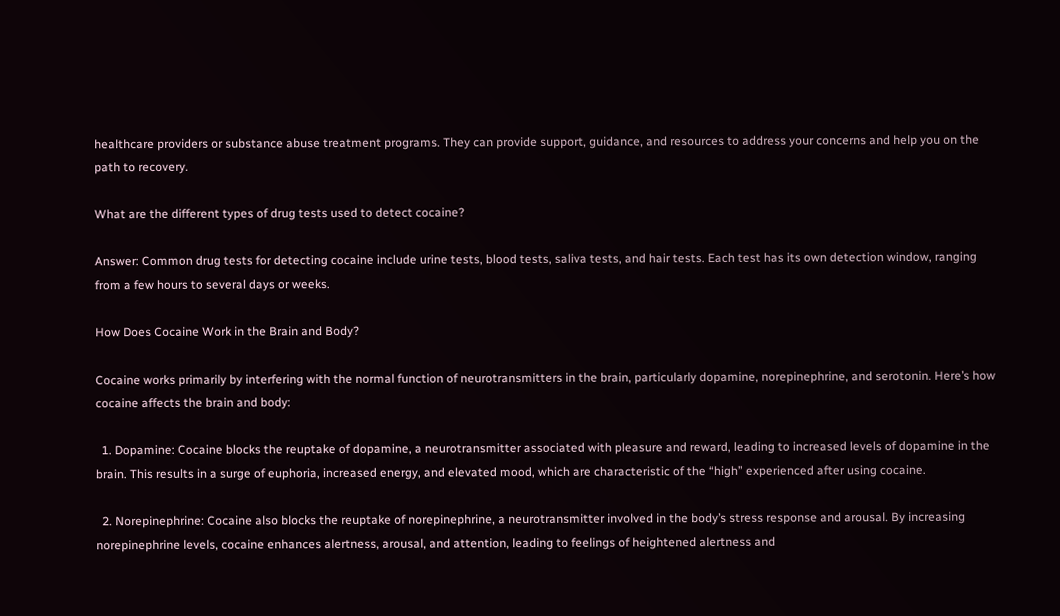healthcare providers or substance abuse treatment programs. They can provide support, guidance, and resources to address your concerns and help you on the path to recovery.

What are the different types of drug tests used to detect cocaine?

Answer: Common drug tests for detecting cocaine include urine tests, blood tests, saliva tests, and hair tests. Each test has its own detection window, ranging from a few hours to several days or weeks.

How Does Cocaine Work in the Brain and Body?

Cocaine works primarily by interfering with the normal function of neurotransmitters in the brain, particularly dopamine, norepinephrine, and serotonin. Here’s how cocaine affects the brain and body:

  1. Dopamine: Cocaine blocks the reuptake of dopamine, a neurotransmitter associated with pleasure and reward, leading to increased levels of dopamine in the brain. This results in a surge of euphoria, increased energy, and elevated mood, which are characteristic of the “high” experienced after using cocaine.

  2. Norepinephrine: Cocaine also blocks the reuptake of norepinephrine, a neurotransmitter involved in the body’s stress response and arousal. By increasing norepinephrine levels, cocaine enhances alertness, arousal, and attention, leading to feelings of heightened alertness and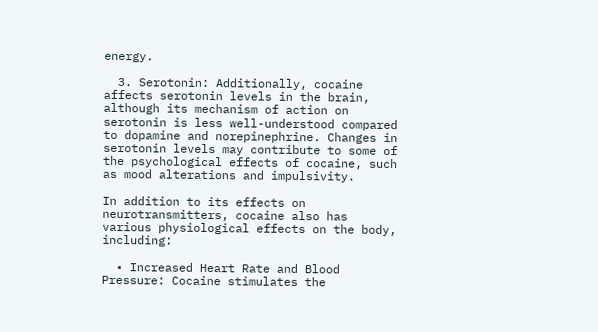energy.

  3. Serotonin: Additionally, cocaine affects serotonin levels in the brain, although its mechanism of action on serotonin is less well-understood compared to dopamine and norepinephrine. Changes in serotonin levels may contribute to some of the psychological effects of cocaine, such as mood alterations and impulsivity.

In addition to its effects on neurotransmitters, cocaine also has various physiological effects on the body, including:

  • Increased Heart Rate and Blood Pressure: Cocaine stimulates the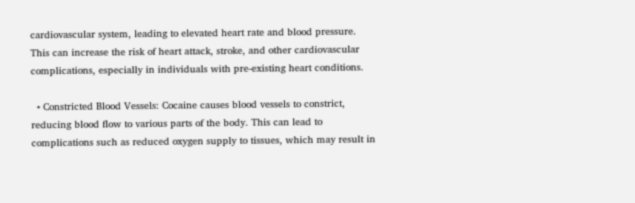cardiovascular system, leading to elevated heart rate and blood pressure. This can increase the risk of heart attack, stroke, and other cardiovascular complications, especially in individuals with pre-existing heart conditions.

  • Constricted Blood Vessels: Cocaine causes blood vessels to constrict, reducing blood flow to various parts of the body. This can lead to complications such as reduced oxygen supply to tissues, which may result in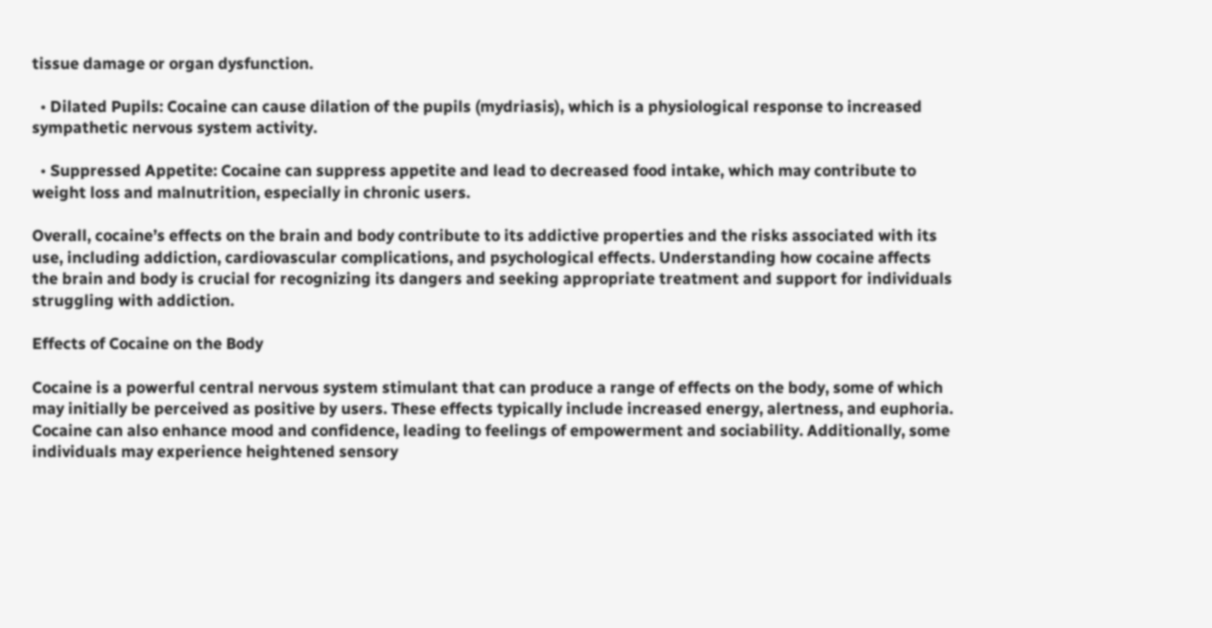tissue damage or organ dysfunction.

  • Dilated Pupils: Cocaine can cause dilation of the pupils (mydriasis), which is a physiological response to increased sympathetic nervous system activity.

  • Suppressed Appetite: Cocaine can suppress appetite and lead to decreased food intake, which may contribute to weight loss and malnutrition, especially in chronic users.

Overall, cocaine’s effects on the brain and body contribute to its addictive properties and the risks associated with its use, including addiction, cardiovascular complications, and psychological effects. Understanding how cocaine affects the brain and body is crucial for recognizing its dangers and seeking appropriate treatment and support for individuals struggling with addiction.

Effects of Cocaine on the Body

Cocaine is a powerful central nervous system stimulant that can produce a range of effects on the body, some of which may initially be perceived as positive by users. These effects typically include increased energy, alertness, and euphoria. Cocaine can also enhance mood and confidence, leading to feelings of empowerment and sociability. Additionally, some individuals may experience heightened sensory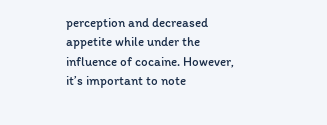perception and decreased appetite while under the influence of cocaine. However, it’s important to note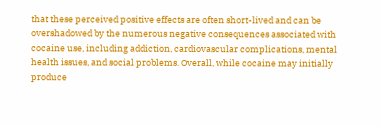that these perceived positive effects are often short-lived and can be overshadowed by the numerous negative consequences associated with cocaine use, including addiction, cardiovascular complications, mental health issues, and social problems. Overall, while cocaine may initially produce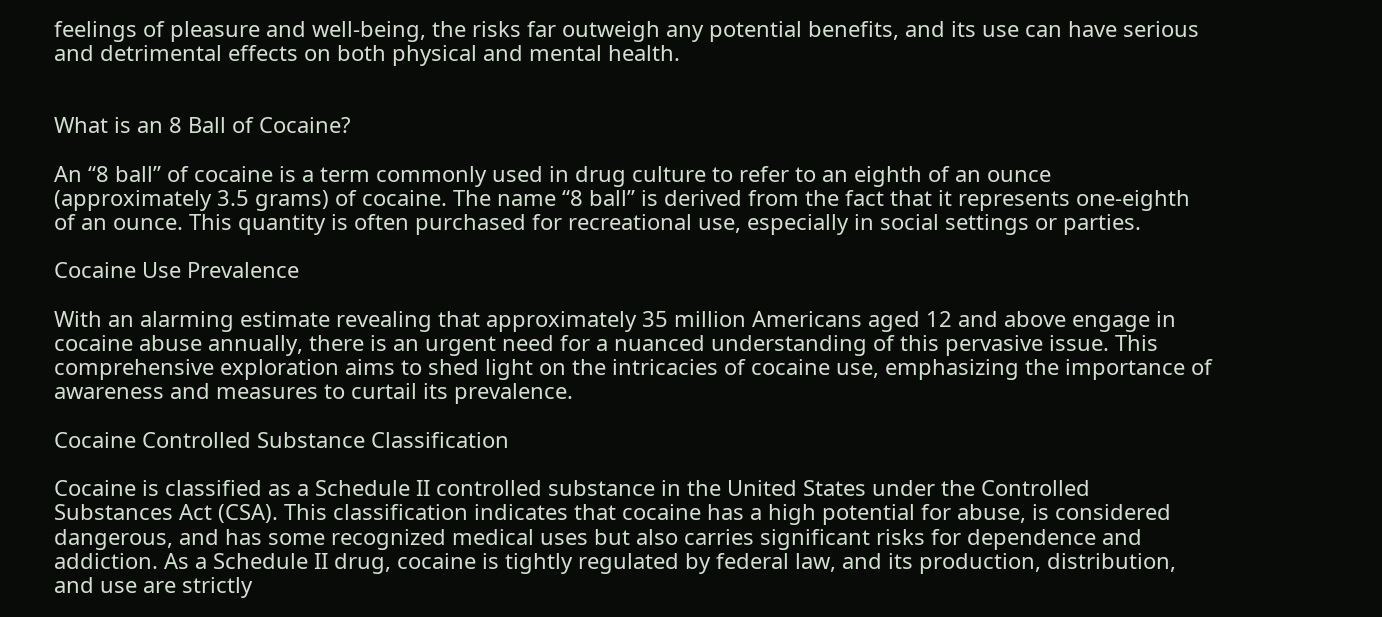feelings of pleasure and well-being, the risks far outweigh any potential benefits, and its use can have serious and detrimental effects on both physical and mental health.


What is an 8 Ball of Cocaine?

An “8 ball” of cocaine is a term commonly used in drug culture to refer to an eighth of an ounce (approximately 3.5 grams) of cocaine. The name “8 ball” is derived from the fact that it represents one-eighth of an ounce. This quantity is often purchased for recreational use, especially in social settings or parties.

Cocaine Use Prevalence

With an alarming estimate revealing that approximately 35 million Americans aged 12 and above engage in cocaine abuse annually, there is an urgent need for a nuanced understanding of this pervasive issue. This comprehensive exploration aims to shed light on the intricacies of cocaine use, emphasizing the importance of awareness and measures to curtail its prevalence.

Cocaine Controlled Substance Classification

Cocaine is classified as a Schedule II controlled substance in the United States under the Controlled Substances Act (CSA). This classification indicates that cocaine has a high potential for abuse, is considered dangerous, and has some recognized medical uses but also carries significant risks for dependence and addiction. As a Schedule II drug, cocaine is tightly regulated by federal law, and its production, distribution, and use are strictly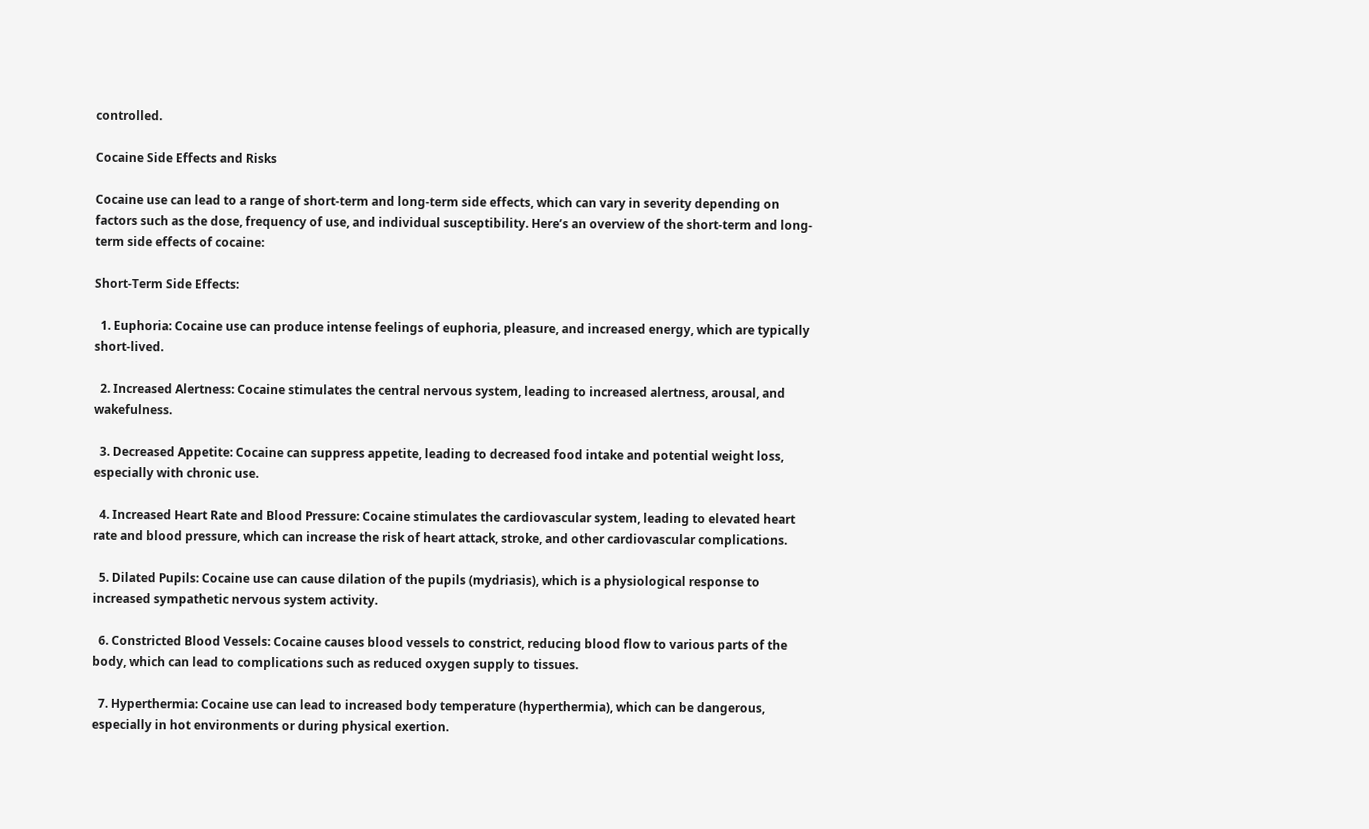controlled.

Cocaine Side Effects and Risks

Cocaine use can lead to a range of short-term and long-term side effects, which can vary in severity depending on factors such as the dose, frequency of use, and individual susceptibility. Here’s an overview of the short-term and long-term side effects of cocaine:

Short-Term Side Effects:

  1. Euphoria: Cocaine use can produce intense feelings of euphoria, pleasure, and increased energy, which are typically short-lived.

  2. Increased Alertness: Cocaine stimulates the central nervous system, leading to increased alertness, arousal, and wakefulness.

  3. Decreased Appetite: Cocaine can suppress appetite, leading to decreased food intake and potential weight loss, especially with chronic use.

  4. Increased Heart Rate and Blood Pressure: Cocaine stimulates the cardiovascular system, leading to elevated heart rate and blood pressure, which can increase the risk of heart attack, stroke, and other cardiovascular complications.

  5. Dilated Pupils: Cocaine use can cause dilation of the pupils (mydriasis), which is a physiological response to increased sympathetic nervous system activity.

  6. Constricted Blood Vessels: Cocaine causes blood vessels to constrict, reducing blood flow to various parts of the body, which can lead to complications such as reduced oxygen supply to tissues.

  7. Hyperthermia: Cocaine use can lead to increased body temperature (hyperthermia), which can be dangerous, especially in hot environments or during physical exertion.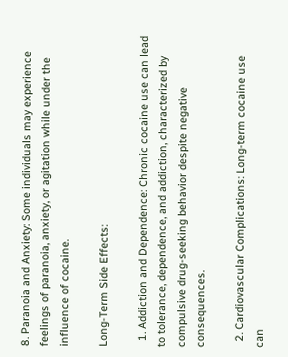8. Paranoia and Anxiety: Some individuals may experience feelings of paranoia, anxiety, or agitation while under the influence of cocaine.

Long-Term Side Effects:

  1. Addiction and Dependence: Chronic cocaine use can lead to tolerance, dependence, and addiction, characterized by compulsive drug-seeking behavior despite negative consequences.

  2. Cardiovascular Complications: Long-term cocaine use can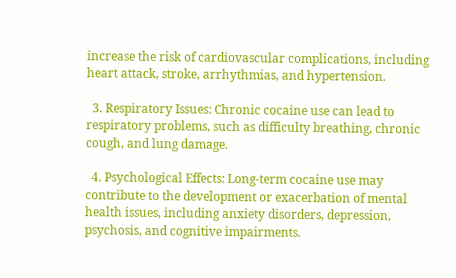increase the risk of cardiovascular complications, including heart attack, stroke, arrhythmias, and hypertension.

  3. Respiratory Issues: Chronic cocaine use can lead to respiratory problems, such as difficulty breathing, chronic cough, and lung damage.

  4. Psychological Effects: Long-term cocaine use may contribute to the development or exacerbation of mental health issues, including anxiety disorders, depression, psychosis, and cognitive impairments.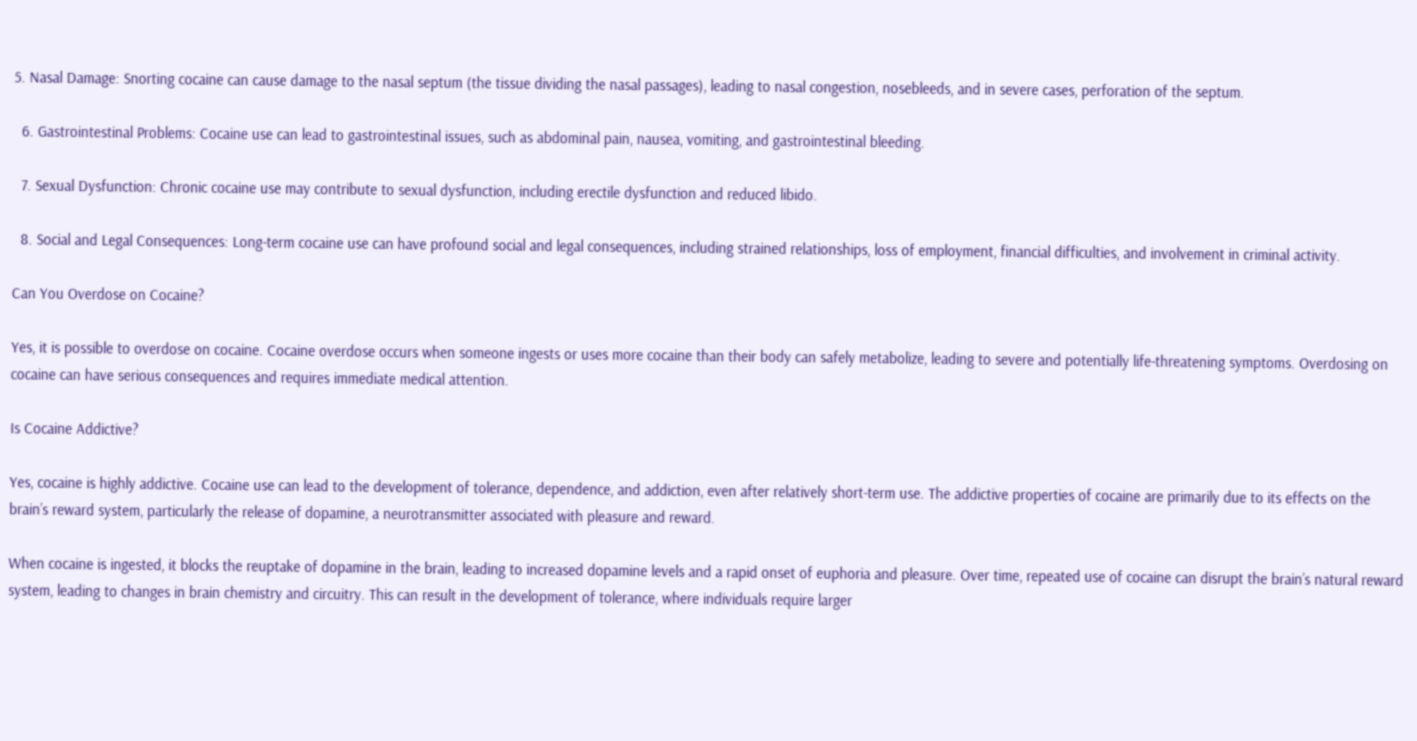5. Nasal Damage: Snorting cocaine can cause damage to the nasal septum (the tissue dividing the nasal passages), leading to nasal congestion, nosebleeds, and in severe cases, perforation of the septum.

  6. Gastrointestinal Problems: Cocaine use can lead to gastrointestinal issues, such as abdominal pain, nausea, vomiting, and gastrointestinal bleeding.

  7. Sexual Dysfunction: Chronic cocaine use may contribute to sexual dysfunction, including erectile dysfunction and reduced libido.

  8. Social and Legal Consequences: Long-term cocaine use can have profound social and legal consequences, including strained relationships, loss of employment, financial difficulties, and involvement in criminal activity.

Can You Overdose on Cocaine?

Yes, it is possible to overdose on cocaine. Cocaine overdose occurs when someone ingests or uses more cocaine than their body can safely metabolize, leading to severe and potentially life-threatening symptoms. Overdosing on cocaine can have serious consequences and requires immediate medical attention.

Is Cocaine Addictive?

Yes, cocaine is highly addictive. Cocaine use can lead to the development of tolerance, dependence, and addiction, even after relatively short-term use. The addictive properties of cocaine are primarily due to its effects on the brain’s reward system, particularly the release of dopamine, a neurotransmitter associated with pleasure and reward.

When cocaine is ingested, it blocks the reuptake of dopamine in the brain, leading to increased dopamine levels and a rapid onset of euphoria and pleasure. Over time, repeated use of cocaine can disrupt the brain’s natural reward system, leading to changes in brain chemistry and circuitry. This can result in the development of tolerance, where individuals require larger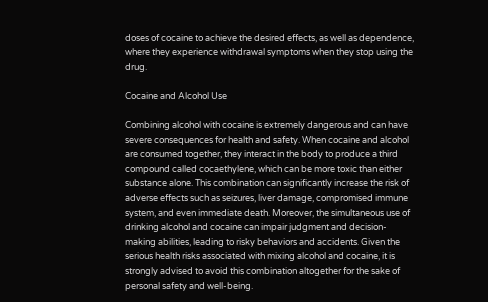doses of cocaine to achieve the desired effects, as well as dependence, where they experience withdrawal symptoms when they stop using the drug.

Cocaine and Alcohol Use

Combining alcohol with cocaine is extremely dangerous and can have severe consequences for health and safety. When cocaine and alcohol are consumed together, they interact in the body to produce a third compound called cocaethylene, which can be more toxic than either substance alone. This combination can significantly increase the risk of adverse effects such as seizures, liver damage, compromised immune system, and even immediate death. Moreover, the simultaneous use of drinking alcohol and cocaine can impair judgment and decision-making abilities, leading to risky behaviors and accidents. Given the serious health risks associated with mixing alcohol and cocaine, it is strongly advised to avoid this combination altogether for the sake of personal safety and well-being.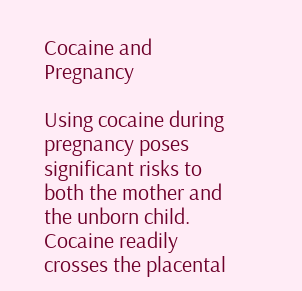Cocaine and Pregnancy

Using cocaine during pregnancy poses significant risks to both the mother and the unborn child. Cocaine readily crosses the placental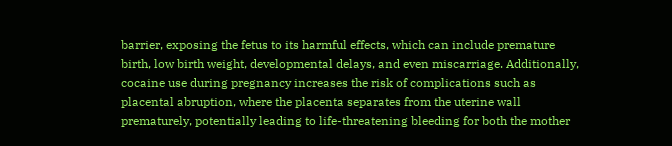barrier, exposing the fetus to its harmful effects, which can include premature birth, low birth weight, developmental delays, and even miscarriage. Additionally, cocaine use during pregnancy increases the risk of complications such as placental abruption, where the placenta separates from the uterine wall prematurely, potentially leading to life-threatening bleeding for both the mother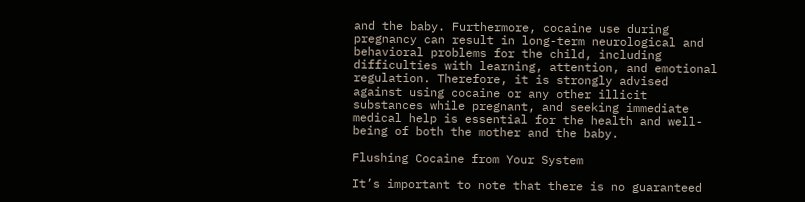and the baby. Furthermore, cocaine use during pregnancy can result in long-term neurological and behavioral problems for the child, including difficulties with learning, attention, and emotional regulation. Therefore, it is strongly advised against using cocaine or any other illicit substances while pregnant, and seeking immediate medical help is essential for the health and well-being of both the mother and the baby.

Flushing Cocaine from Your System

It’s important to note that there is no guaranteed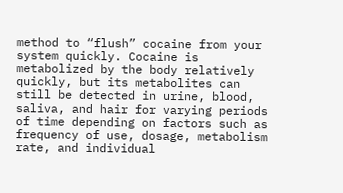method to “flush” cocaine from your system quickly. Cocaine is metabolized by the body relatively quickly, but its metabolites can still be detected in urine, blood, saliva, and hair for varying periods of time depending on factors such as frequency of use, dosage, metabolism rate, and individual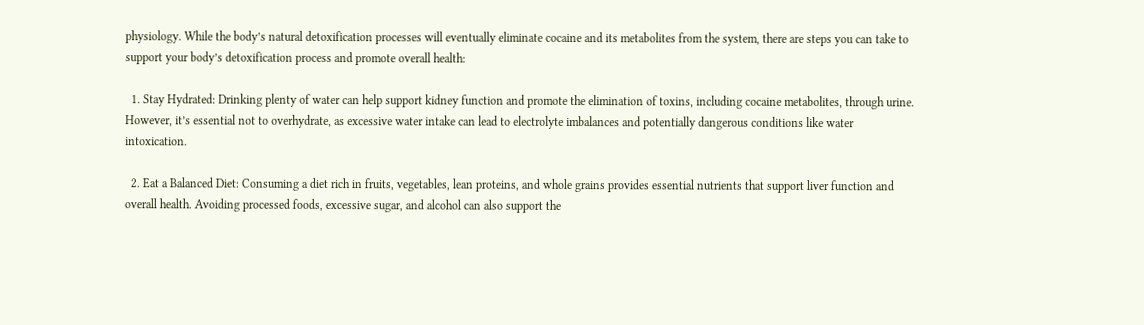physiology. While the body’s natural detoxification processes will eventually eliminate cocaine and its metabolites from the system, there are steps you can take to support your body’s detoxification process and promote overall health:

  1. Stay Hydrated: Drinking plenty of water can help support kidney function and promote the elimination of toxins, including cocaine metabolites, through urine. However, it’s essential not to overhydrate, as excessive water intake can lead to electrolyte imbalances and potentially dangerous conditions like water intoxication.

  2. Eat a Balanced Diet: Consuming a diet rich in fruits, vegetables, lean proteins, and whole grains provides essential nutrients that support liver function and overall health. Avoiding processed foods, excessive sugar, and alcohol can also support the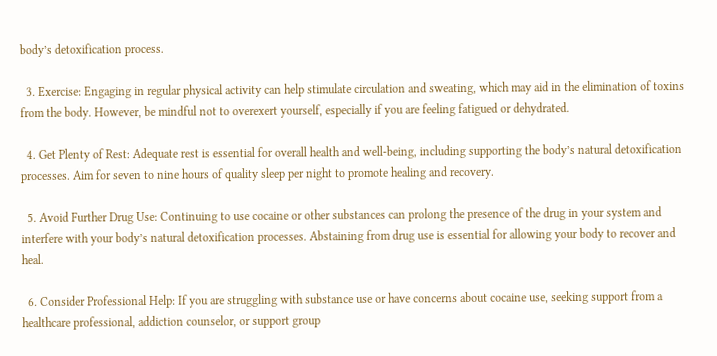body’s detoxification process.

  3. Exercise: Engaging in regular physical activity can help stimulate circulation and sweating, which may aid in the elimination of toxins from the body. However, be mindful not to overexert yourself, especially if you are feeling fatigued or dehydrated.

  4. Get Plenty of Rest: Adequate rest is essential for overall health and well-being, including supporting the body’s natural detoxification processes. Aim for seven to nine hours of quality sleep per night to promote healing and recovery.

  5. Avoid Further Drug Use: Continuing to use cocaine or other substances can prolong the presence of the drug in your system and interfere with your body’s natural detoxification processes. Abstaining from drug use is essential for allowing your body to recover and heal.

  6. Consider Professional Help: If you are struggling with substance use or have concerns about cocaine use, seeking support from a healthcare professional, addiction counselor, or support group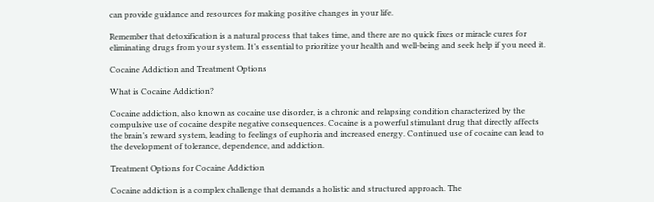can provide guidance and resources for making positive changes in your life.

Remember that detoxification is a natural process that takes time, and there are no quick fixes or miracle cures for eliminating drugs from your system. It’s essential to prioritize your health and well-being and seek help if you need it.

Cocaine Addiction and Treatment Options

What is Cocaine Addiction?

Cocaine addiction, also known as cocaine use disorder, is a chronic and relapsing condition characterized by the compulsive use of cocaine despite negative consequences. Cocaine is a powerful stimulant drug that directly affects the brain’s reward system, leading to feelings of euphoria and increased energy. Continued use of cocaine can lead to the development of tolerance, dependence, and addiction.

Treatment Options for Cocaine Addiction

Cocaine addiction is a complex challenge that demands a holistic and structured approach. The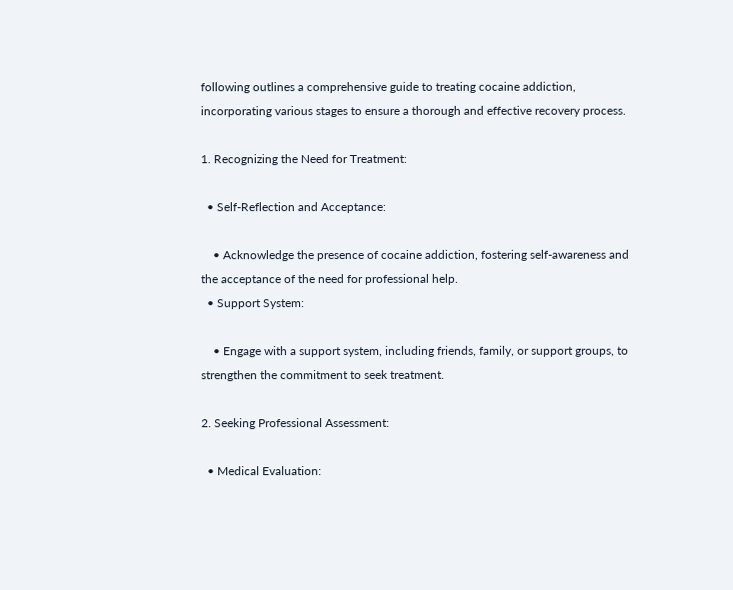following outlines a comprehensive guide to treating cocaine addiction, incorporating various stages to ensure a thorough and effective recovery process.

1. Recognizing the Need for Treatment:

  • Self-Reflection and Acceptance:

    • Acknowledge the presence of cocaine addiction, fostering self-awareness and the acceptance of the need for professional help.
  • Support System:

    • Engage with a support system, including friends, family, or support groups, to strengthen the commitment to seek treatment.

2. Seeking Professional Assessment:

  • Medical Evaluation: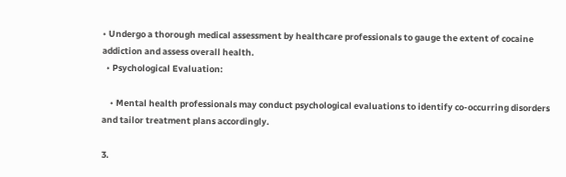• Undergo a thorough medical assessment by healthcare professionals to gauge the extent of cocaine addiction and assess overall health.
  • Psychological Evaluation:

    • Mental health professionals may conduct psychological evaluations to identify co-occurring disorders and tailor treatment plans accordingly.

3.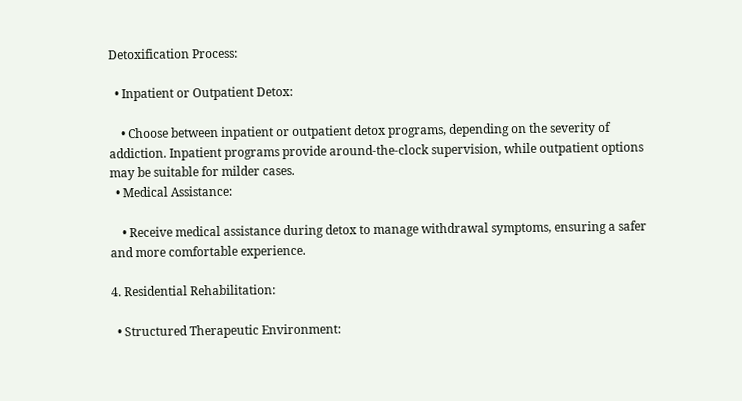Detoxification Process:

  • Inpatient or Outpatient Detox:

    • Choose between inpatient or outpatient detox programs, depending on the severity of addiction. Inpatient programs provide around-the-clock supervision, while outpatient options may be suitable for milder cases.
  • Medical Assistance:

    • Receive medical assistance during detox to manage withdrawal symptoms, ensuring a safer and more comfortable experience.

4. Residential Rehabilitation:

  • Structured Therapeutic Environment: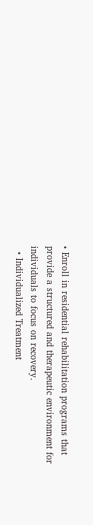• Enroll in residential rehabilitation programs that provide a structured and therapeutic environment for individuals to focus on recovery.
  • Individualized Treatment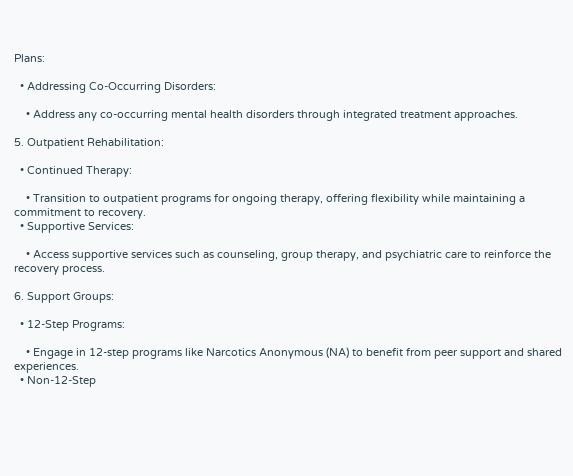Plans:

  • Addressing Co-Occurring Disorders:

    • Address any co-occurring mental health disorders through integrated treatment approaches.

5. Outpatient Rehabilitation:

  • Continued Therapy:

    • Transition to outpatient programs for ongoing therapy, offering flexibility while maintaining a commitment to recovery.
  • Supportive Services:

    • Access supportive services such as counseling, group therapy, and psychiatric care to reinforce the recovery process.

6. Support Groups:

  • 12-Step Programs:

    • Engage in 12-step programs like Narcotics Anonymous (NA) to benefit from peer support and shared experiences.
  • Non-12-Step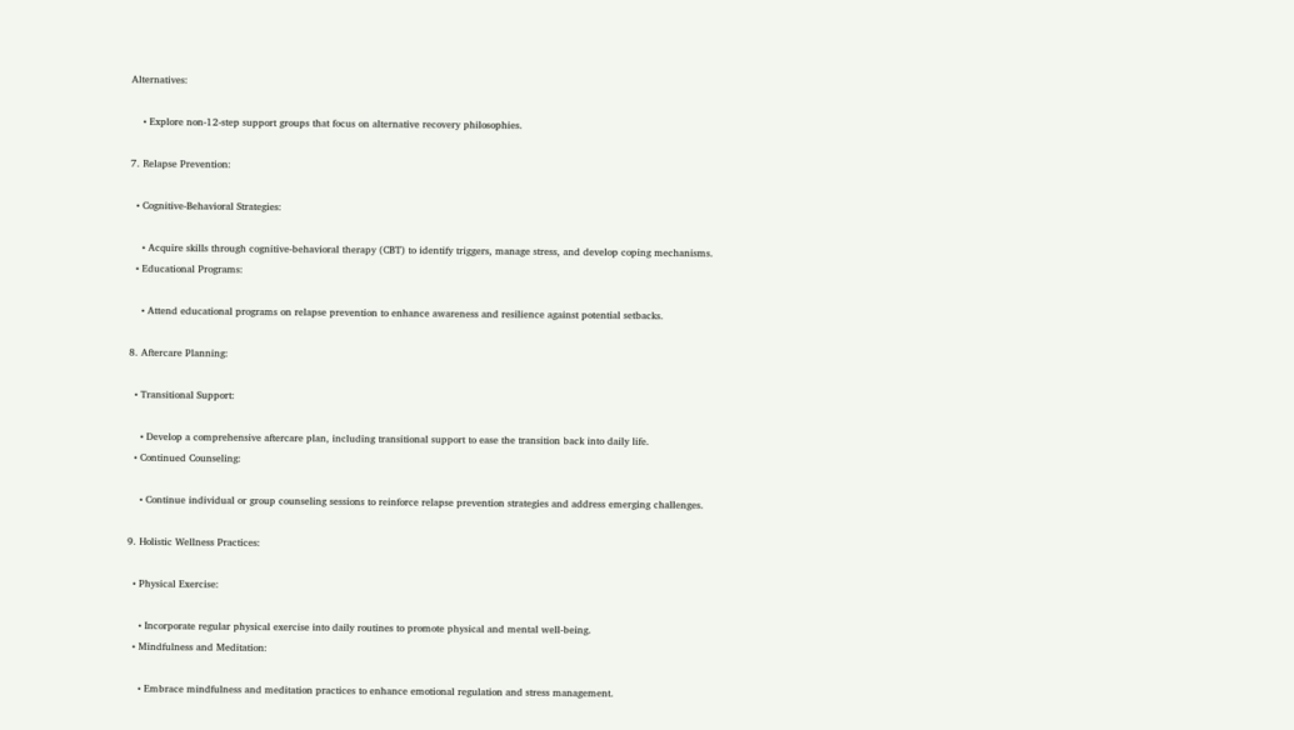Alternatives:

    • Explore non-12-step support groups that focus on alternative recovery philosophies.

7. Relapse Prevention:

  • Cognitive-Behavioral Strategies:

    • Acquire skills through cognitive-behavioral therapy (CBT) to identify triggers, manage stress, and develop coping mechanisms.
  • Educational Programs:

    • Attend educational programs on relapse prevention to enhance awareness and resilience against potential setbacks.

8. Aftercare Planning:

  • Transitional Support:

    • Develop a comprehensive aftercare plan, including transitional support to ease the transition back into daily life.
  • Continued Counseling:

    • Continue individual or group counseling sessions to reinforce relapse prevention strategies and address emerging challenges.

9. Holistic Wellness Practices:

  • Physical Exercise:

    • Incorporate regular physical exercise into daily routines to promote physical and mental well-being.
  • Mindfulness and Meditation:

    • Embrace mindfulness and meditation practices to enhance emotional regulation and stress management.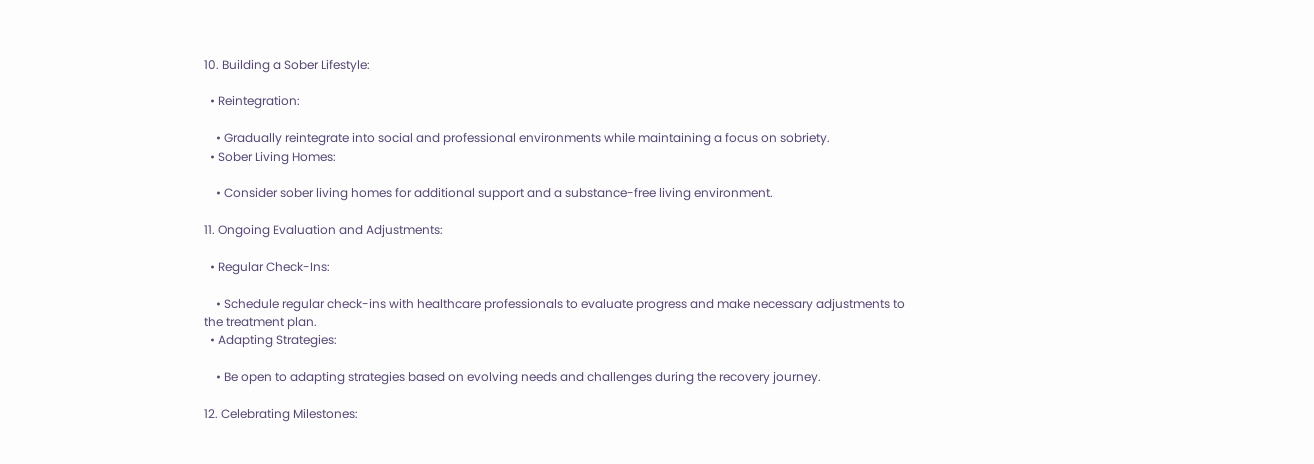10. Building a Sober Lifestyle:

  • Reintegration:

    • Gradually reintegrate into social and professional environments while maintaining a focus on sobriety.
  • Sober Living Homes:

    • Consider sober living homes for additional support and a substance-free living environment.

11. Ongoing Evaluation and Adjustments:

  • Regular Check-Ins:

    • Schedule regular check-ins with healthcare professionals to evaluate progress and make necessary adjustments to the treatment plan.
  • Adapting Strategies:

    • Be open to adapting strategies based on evolving needs and challenges during the recovery journey.

12. Celebrating Milestones: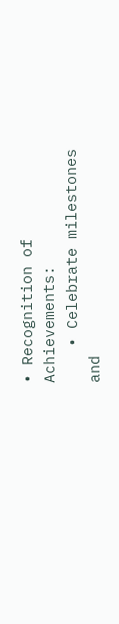• Recognition of Achievements:
    • Celebrate milestones and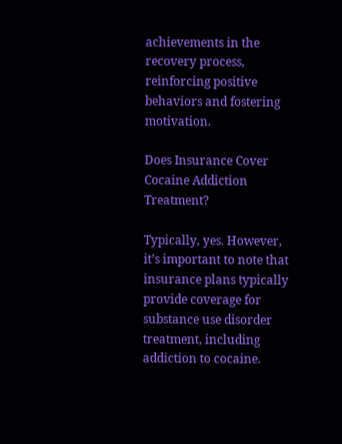achievements in the recovery process, reinforcing positive behaviors and fostering motivation.

Does Insurance Cover Cocaine Addiction Treatment?

Typically, yes. However, it’s important to note that insurance plans typically provide coverage for substance use disorder treatment, including addiction to cocaine.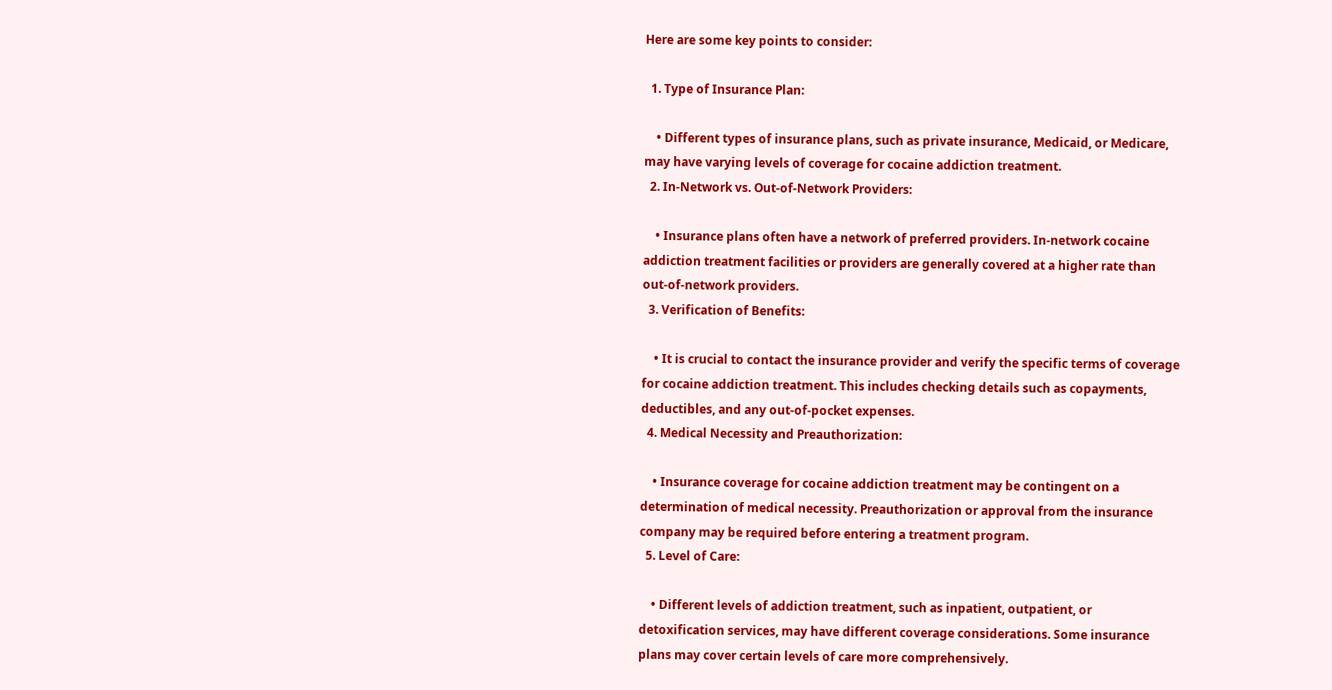Here are some key points to consider:

  1. Type of Insurance Plan:

    • Different types of insurance plans, such as private insurance, Medicaid, or Medicare, may have varying levels of coverage for cocaine addiction treatment.
  2. In-Network vs. Out-of-Network Providers:

    • Insurance plans often have a network of preferred providers. In-network cocaine addiction treatment facilities or providers are generally covered at a higher rate than out-of-network providers.
  3. Verification of Benefits:

    • It is crucial to contact the insurance provider and verify the specific terms of coverage for cocaine addiction treatment. This includes checking details such as copayments, deductibles, and any out-of-pocket expenses.
  4. Medical Necessity and Preauthorization:

    • Insurance coverage for cocaine addiction treatment may be contingent on a determination of medical necessity. Preauthorization or approval from the insurance company may be required before entering a treatment program.
  5. Level of Care:

    • Different levels of addiction treatment, such as inpatient, outpatient, or detoxification services, may have different coverage considerations. Some insurance plans may cover certain levels of care more comprehensively.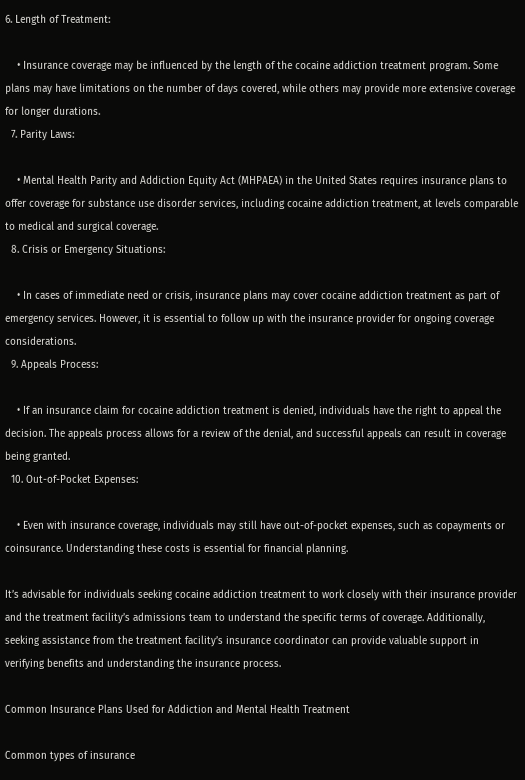6. Length of Treatment:

    • Insurance coverage may be influenced by the length of the cocaine addiction treatment program. Some plans may have limitations on the number of days covered, while others may provide more extensive coverage for longer durations.
  7. Parity Laws:

    • Mental Health Parity and Addiction Equity Act (MHPAEA) in the United States requires insurance plans to offer coverage for substance use disorder services, including cocaine addiction treatment, at levels comparable to medical and surgical coverage.
  8. Crisis or Emergency Situations:

    • In cases of immediate need or crisis, insurance plans may cover cocaine addiction treatment as part of emergency services. However, it is essential to follow up with the insurance provider for ongoing coverage considerations.
  9. Appeals Process:

    • If an insurance claim for cocaine addiction treatment is denied, individuals have the right to appeal the decision. The appeals process allows for a review of the denial, and successful appeals can result in coverage being granted.
  10. Out-of-Pocket Expenses:

    • Even with insurance coverage, individuals may still have out-of-pocket expenses, such as copayments or coinsurance. Understanding these costs is essential for financial planning.

It’s advisable for individuals seeking cocaine addiction treatment to work closely with their insurance provider and the treatment facility’s admissions team to understand the specific terms of coverage. Additionally, seeking assistance from the treatment facility’s insurance coordinator can provide valuable support in verifying benefits and understanding the insurance process.

Common Insurance Plans Used for Addiction and Mental Health Treatment

Common types of insurance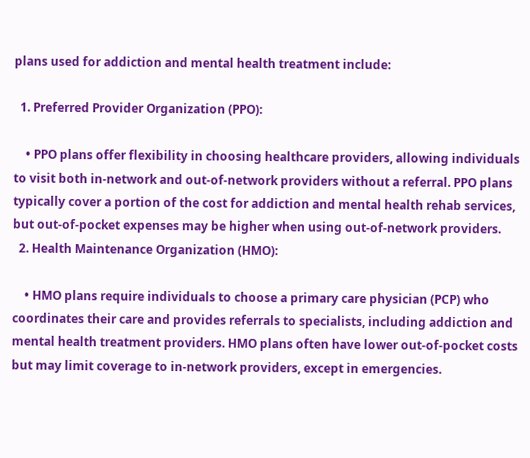plans used for addiction and mental health treatment include:

  1. Preferred Provider Organization (PPO):

    • PPO plans offer flexibility in choosing healthcare providers, allowing individuals to visit both in-network and out-of-network providers without a referral. PPO plans typically cover a portion of the cost for addiction and mental health rehab services, but out-of-pocket expenses may be higher when using out-of-network providers.
  2. Health Maintenance Organization (HMO):

    • HMO plans require individuals to choose a primary care physician (PCP) who coordinates their care and provides referrals to specialists, including addiction and mental health treatment providers. HMO plans often have lower out-of-pocket costs but may limit coverage to in-network providers, except in emergencies.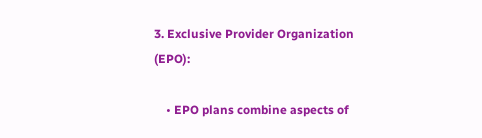3. Exclusive Provider Organization (EPO):

    • EPO plans combine aspects of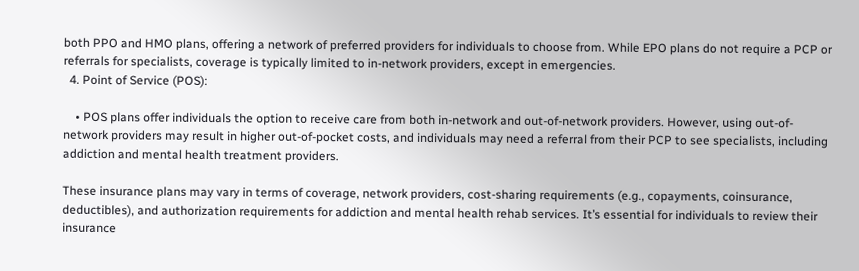both PPO and HMO plans, offering a network of preferred providers for individuals to choose from. While EPO plans do not require a PCP or referrals for specialists, coverage is typically limited to in-network providers, except in emergencies.
  4. Point of Service (POS):

    • POS plans offer individuals the option to receive care from both in-network and out-of-network providers. However, using out-of-network providers may result in higher out-of-pocket costs, and individuals may need a referral from their PCP to see specialists, including addiction and mental health treatment providers.

These insurance plans may vary in terms of coverage, network providers, cost-sharing requirements (e.g., copayments, coinsurance, deductibles), and authorization requirements for addiction and mental health rehab services. It’s essential for individuals to review their insurance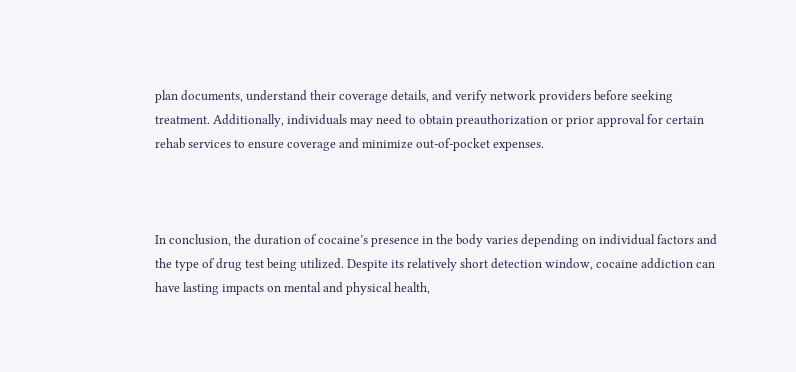plan documents, understand their coverage details, and verify network providers before seeking treatment. Additionally, individuals may need to obtain preauthorization or prior approval for certain rehab services to ensure coverage and minimize out-of-pocket expenses.



In conclusion, the duration of cocaine’s presence in the body varies depending on individual factors and the type of drug test being utilized. Despite its relatively short detection window, cocaine addiction can have lasting impacts on mental and physical health,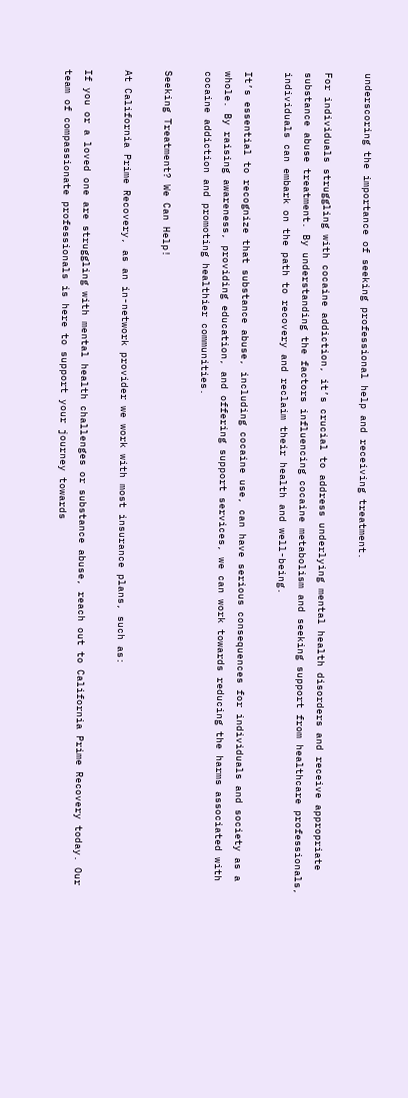underscoring the importance of seeking professional help and receiving treatment.

For individuals struggling with cocaine addiction, it’s crucial to address underlying mental health disorders and receive appropriate substance abuse treatment. By understanding the factors influencing cocaine metabolism and seeking support from healthcare professionals, individuals can embark on the path to recovery and reclaim their health and well-being.

It’s essential to recognize that substance abuse, including cocaine use, can have serious consequences for individuals and society as a whole. By raising awareness, providing education, and offering support services, we can work towards reducing the harms associated with cocaine addiction and promoting healthier communities.

Seeking Treatment? We Can Help!

At California Prime Recovery, as an in-network provider we work with most insurance plans, such as:

If you or a loved one are struggling with mental health challenges or substance abuse, reach out to California Prime Recovery today. Our team of compassionate professionals is here to support your journey towards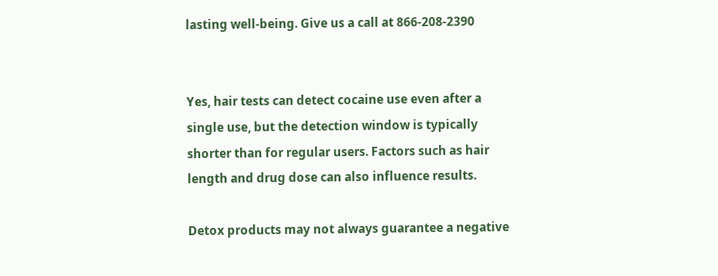lasting well-being. Give us a call at 866-208-2390


Yes, hair tests can detect cocaine use even after a single use, but the detection window is typically shorter than for regular users. Factors such as hair length and drug dose can also influence results.

Detox products may not always guarantee a negative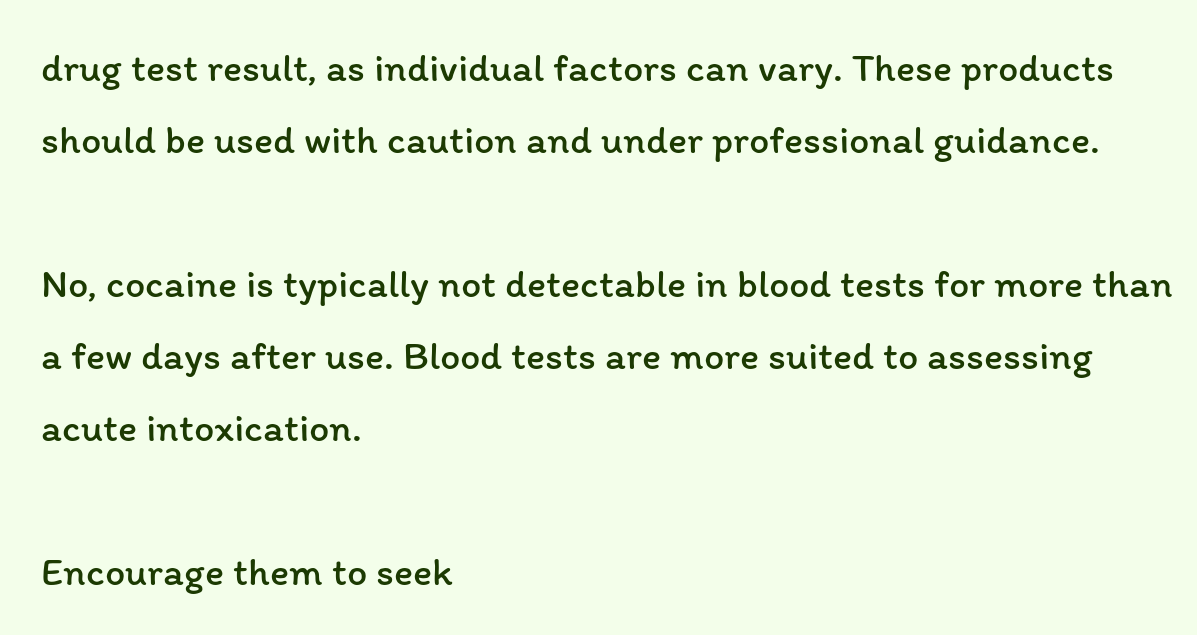drug test result, as individual factors can vary. These products should be used with caution and under professional guidance.

No, cocaine is typically not detectable in blood tests for more than a few days after use. Blood tests are more suited to assessing acute intoxication.

Encourage them to seek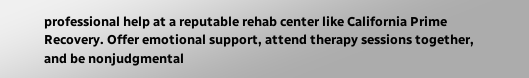professional help at a reputable rehab center like California Prime Recovery. Offer emotional support, attend therapy sessions together, and be nonjudgmental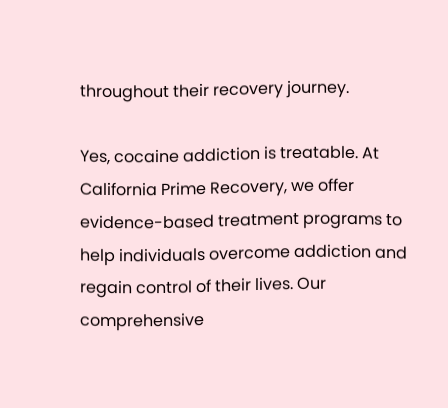throughout their recovery journey.

Yes, cocaine addiction is treatable. At California Prime Recovery, we offer evidence-based treatment programs to help individuals overcome addiction and regain control of their lives. Our comprehensive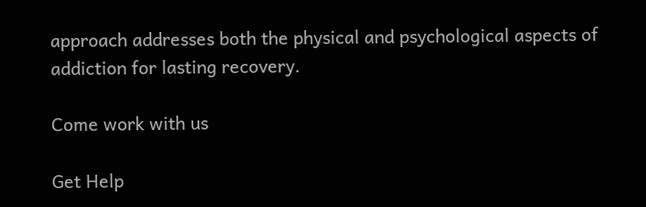approach addresses both the physical and psychological aspects of addiction for lasting recovery.

Come work with us

Get Help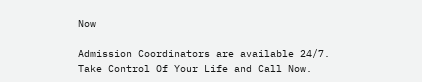Now

Admission Coordinators are available 24/7.
Take Control Of Your Life and Call Now.